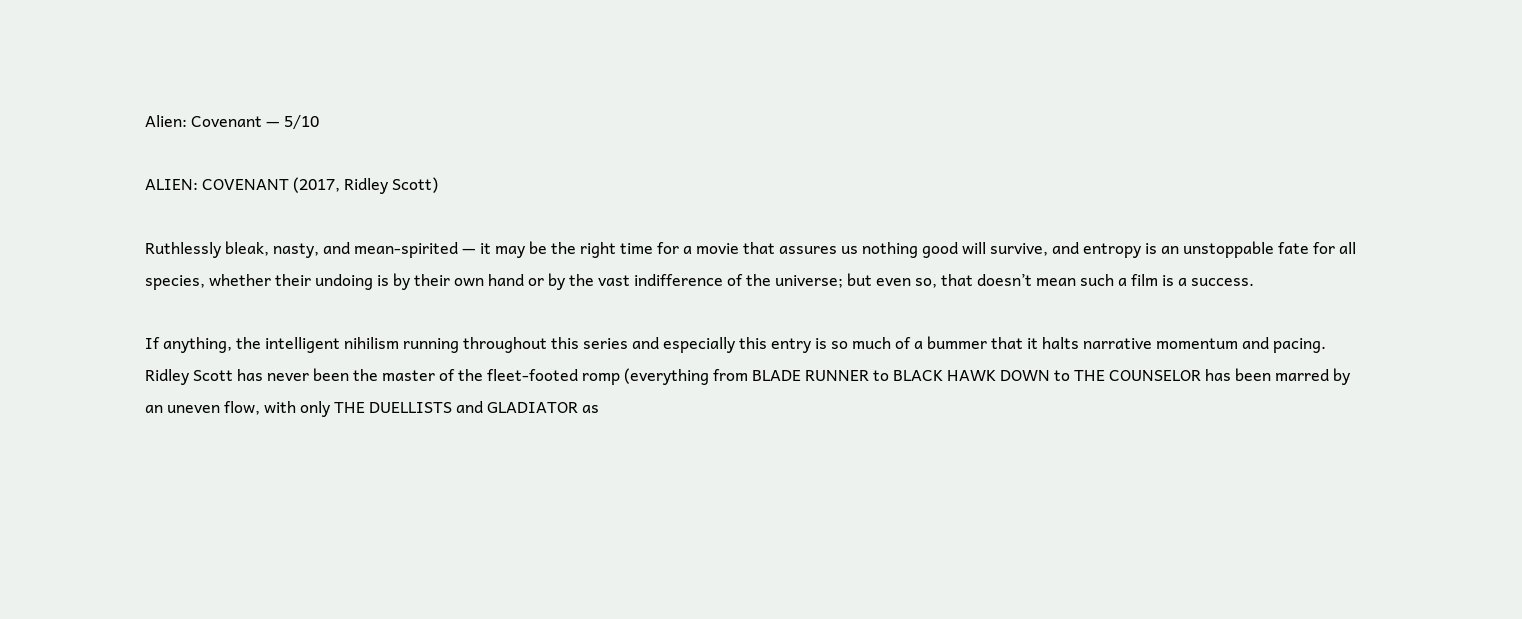Alien: Covenant — 5/10

ALIEN: COVENANT (2017, Ridley Scott)

Ruthlessly bleak, nasty, and mean-spirited — it may be the right time for a movie that assures us nothing good will survive, and entropy is an unstoppable fate for all species, whether their undoing is by their own hand or by the vast indifference of the universe; but even so, that doesn’t mean such a film is a success.

If anything, the intelligent nihilism running throughout this series and especially this entry is so much of a bummer that it halts narrative momentum and pacing. Ridley Scott has never been the master of the fleet-footed romp (everything from BLADE RUNNER to BLACK HAWK DOWN to THE COUNSELOR has been marred by an uneven flow, with only THE DUELLISTS and GLADIATOR as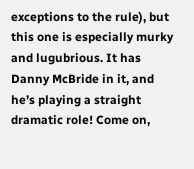exceptions to the rule), but this one is especially murky and lugubrious. It has Danny McBride in it, and he’s playing a straight dramatic role! Come on,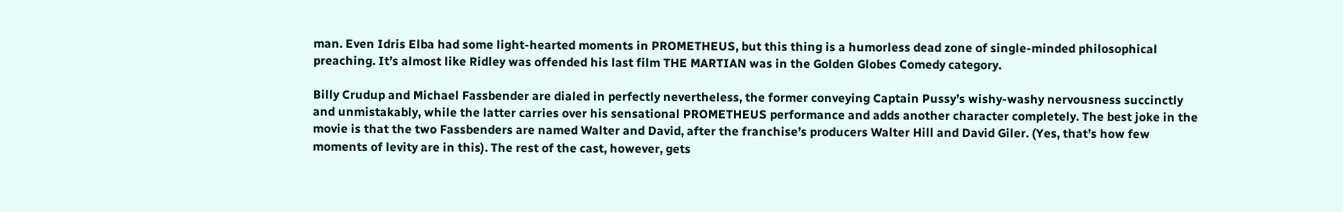man. Even Idris Elba had some light-hearted moments in PROMETHEUS, but this thing is a humorless dead zone of single-minded philosophical preaching. It’s almost like Ridley was offended his last film THE MARTIAN was in the Golden Globes Comedy category.

Billy Crudup and Michael Fassbender are dialed in perfectly nevertheless, the former conveying Captain Pussy’s wishy-washy nervousness succinctly and unmistakably, while the latter carries over his sensational PROMETHEUS performance and adds another character completely. The best joke in the movie is that the two Fassbenders are named Walter and David, after the franchise’s producers Walter Hill and David Giler. (Yes, that’s how few moments of levity are in this). The rest of the cast, however, gets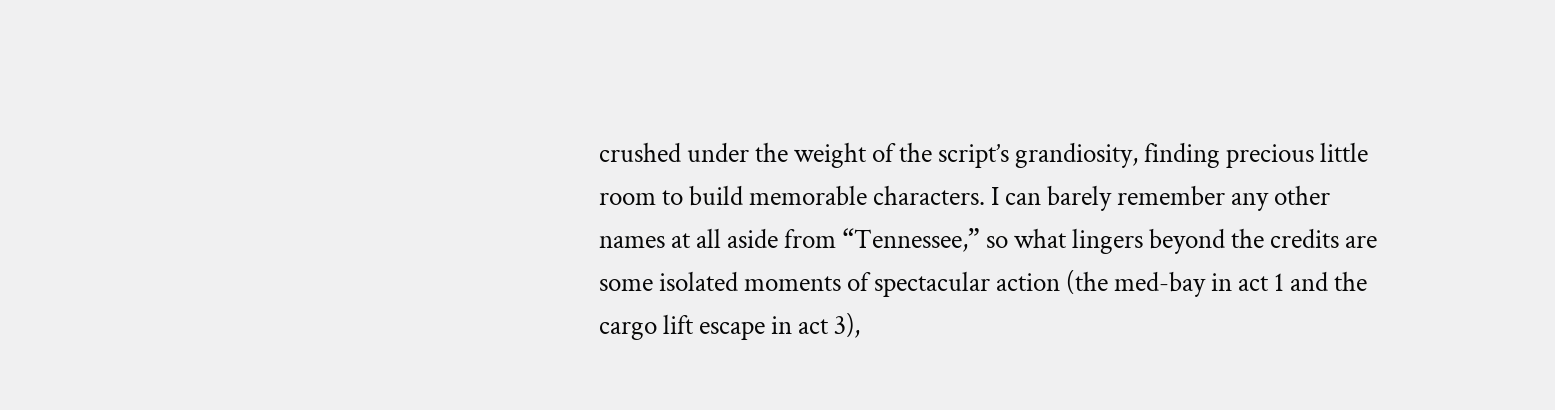crushed under the weight of the script’s grandiosity, finding precious little room to build memorable characters. I can barely remember any other names at all aside from “Tennessee,” so what lingers beyond the credits are some isolated moments of spectacular action (the med-bay in act 1 and the cargo lift escape in act 3),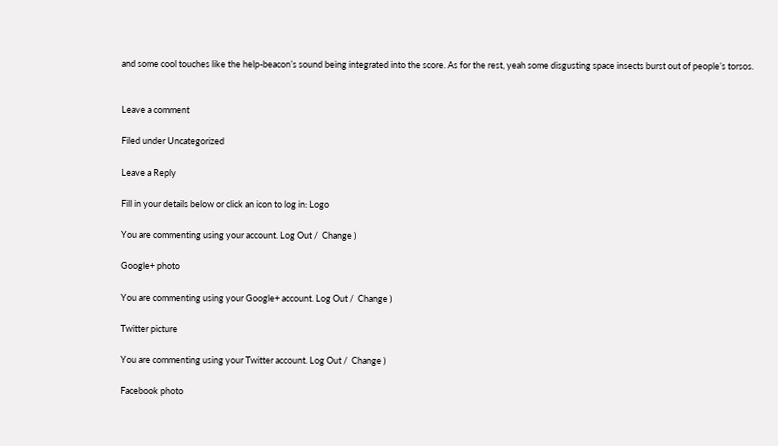and some cool touches like the help-beacon’s sound being integrated into the score. As for the rest, yeah some disgusting space insects burst out of people’s torsos.


Leave a comment

Filed under Uncategorized

Leave a Reply

Fill in your details below or click an icon to log in: Logo

You are commenting using your account. Log Out /  Change )

Google+ photo

You are commenting using your Google+ account. Log Out /  Change )

Twitter picture

You are commenting using your Twitter account. Log Out /  Change )

Facebook photo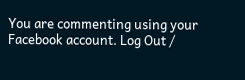You are commenting using your Facebook account. Log Out /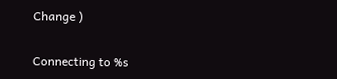Change )


Connecting to %s